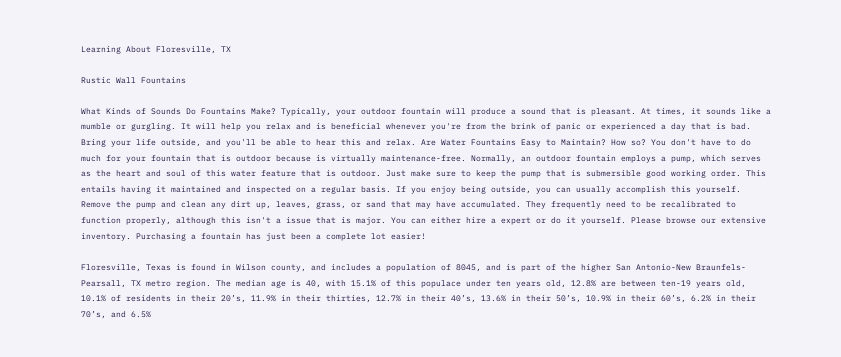Learning About Floresville, TX

Rustic Wall Fountains

What Kinds of Sounds Do Fountains Make? Typically, your outdoor fountain will produce a sound that is pleasant. At times, it sounds like a mumble or gurgling. It will help you relax and is beneficial whenever you're from the brink of panic or experienced a day that is bad. Bring your life outside, and you'll be able to hear this and relax. Are Water Fountains Easy to Maintain? How so? You don't have to do much for your fountain that is outdoor because is virtually maintenance-free. Normally, an outdoor fountain employs a pump, which serves as the heart and soul of this water feature that is outdoor. Just make sure to keep the pump that is submersible good working order. This entails having it maintained and inspected on a regular basis. If you enjoy being outside, you can usually accomplish this yourself. Remove the pump and clean any dirt up, leaves, grass, or sand that may have accumulated. They frequently need to be recalibrated to function properly, although this isn't a issue that is major. You can either hire a expert or do it yourself. Please browse our extensive inventory. Purchasing a fountain has just been a complete lot easier!

Floresville, Texas is found in Wilson county, and includes a population of 8045, and is part of the higher San Antonio-New Braunfels-Pearsall, TX metro region. The median age is 40, with 15.1% of this populace under ten years old, 12.8% are between ten-19 years old, 10.1% of residents in their 20’s, 11.9% in their thirties, 12.7% in their 40’s, 13.6% in their 50’s, 10.9% in their 60’s, 6.2% in their 70’s, and 6.5%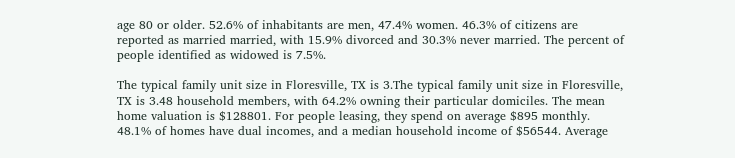age 80 or older. 52.6% of inhabitants are men, 47.4% women. 46.3% of citizens are reported as married married, with 15.9% divorced and 30.3% never married. The percent of people identified as widowed is 7.5%.

The typical family unit size in Floresville, TX is 3.The typical family unit size in Floresville, TX is 3.48 household members, with 64.2% owning their particular domiciles. The mean home valuation is $128801. For people leasing, they spend on average $895 monthly. 48.1% of homes have dual incomes, and a median household income of $56544. Average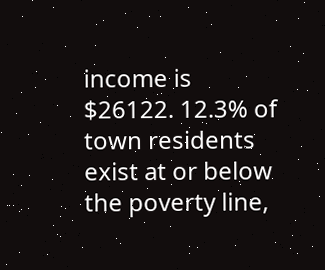income is $26122. 12.3% of town residents exist at or below the poverty line,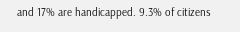and 17% are handicapped. 9.3% of citizens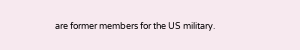are former members for the US military.